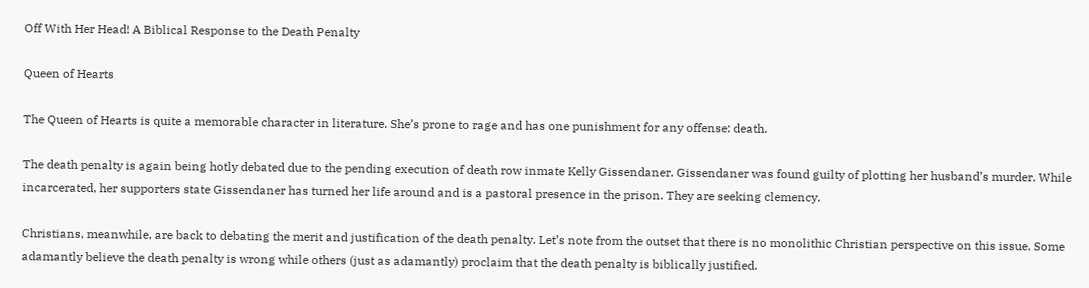Off With Her Head! A Biblical Response to the Death Penalty

Queen of Hearts

The Queen of Hearts is quite a memorable character in literature. She’s prone to rage and has one punishment for any offense: death.

The death penalty is again being hotly debated due to the pending execution of death row inmate Kelly Gissendaner. Gissendaner was found guilty of plotting her husband’s murder. While incarcerated, her supporters state Gissendaner has turned her life around and is a pastoral presence in the prison. They are seeking clemency.

Christians, meanwhile, are back to debating the merit and justification of the death penalty. Let’s note from the outset that there is no monolithic Christian perspective on this issue. Some adamantly believe the death penalty is wrong while others (just as adamantly) proclaim that the death penalty is biblically justified.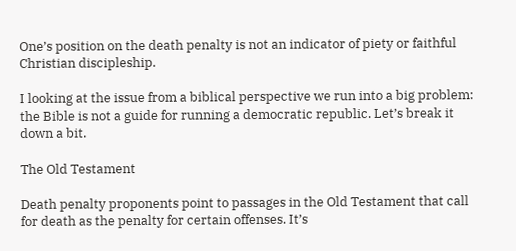One’s position on the death penalty is not an indicator of piety or faithful Christian discipleship.

I looking at the issue from a biblical perspective we run into a big problem: the Bible is not a guide for running a democratic republic. Let’s break it down a bit.

The Old Testament

Death penalty proponents point to passages in the Old Testament that call for death as the penalty for certain offenses. It’s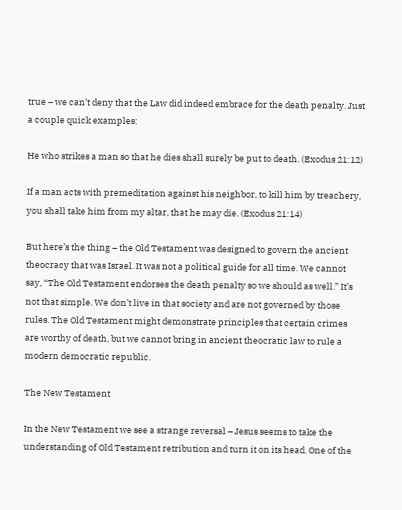true – we can’t deny that the Law did indeed embrace for the death penalty. Just a couple quick examples:

He who strikes a man so that he dies shall surely be put to death. (Exodus 21:12)

If a man acts with premeditation against his neighbor, to kill him by treachery, you shall take him from my altar, that he may die. (Exodus 21:14)

But here’s the thing – the Old Testament was designed to govern the ancient theocracy that was Israel. It was not a political guide for all time. We cannot say, “The Old Testament endorses the death penalty so we should as well.” It’s not that simple. We don’t live in that society and are not governed by those rules. The Old Testament might demonstrate principles that certain crimes are worthy of death, but we cannot bring in ancient theocratic law to rule a modern democratic republic.

The New Testament

In the New Testament we see a strange reversal – Jesus seems to take the understanding of Old Testament retribution and turn it on its head. One of the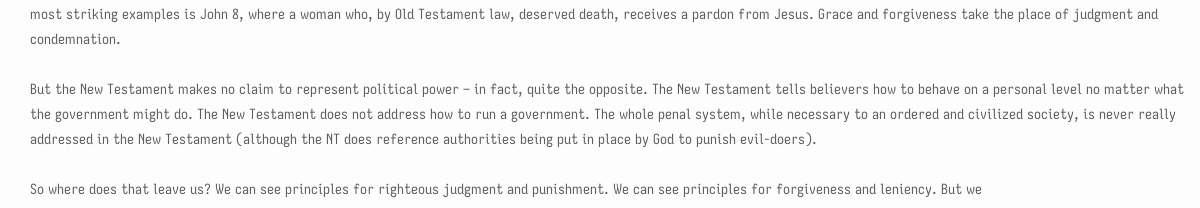most striking examples is John 8, where a woman who, by Old Testament law, deserved death, receives a pardon from Jesus. Grace and forgiveness take the place of judgment and condemnation.

But the New Testament makes no claim to represent political power – in fact, quite the opposite. The New Testament tells believers how to behave on a personal level no matter what the government might do. The New Testament does not address how to run a government. The whole penal system, while necessary to an ordered and civilized society, is never really addressed in the New Testament (although the NT does reference authorities being put in place by God to punish evil-doers).

So where does that leave us? We can see principles for righteous judgment and punishment. We can see principles for forgiveness and leniency. But we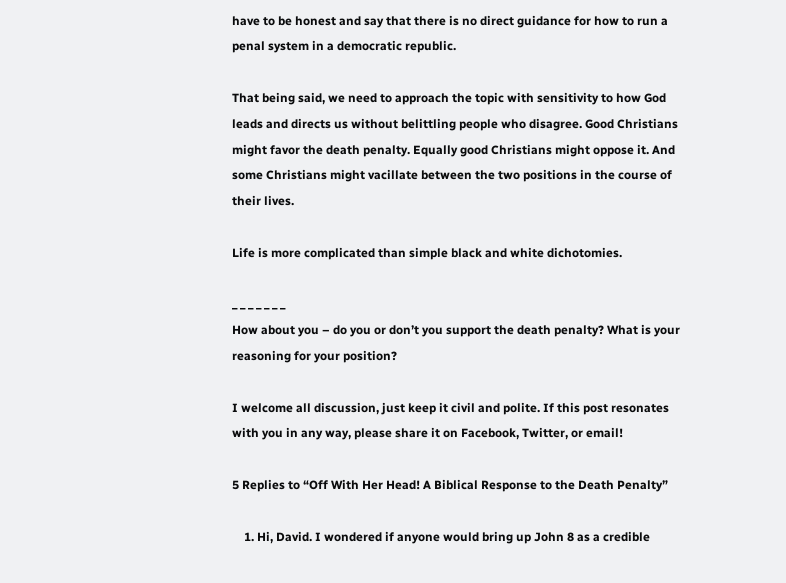have to be honest and say that there is no direct guidance for how to run a penal system in a democratic republic.

That being said, we need to approach the topic with sensitivity to how God leads and directs us without belittling people who disagree. Good Christians might favor the death penalty. Equally good Christians might oppose it. And some Christians might vacillate between the two positions in the course of their lives.

Life is more complicated than simple black and white dichotomies.

_ _ _ _ _ _ _
How about you – do you or don’t you support the death penalty? What is your reasoning for your position?

I welcome all discussion, just keep it civil and polite. If this post resonates with you in any way, please share it on Facebook, Twitter, or email!

5 Replies to “Off With Her Head! A Biblical Response to the Death Penalty”

    1. Hi, David. I wondered if anyone would bring up John 8 as a credible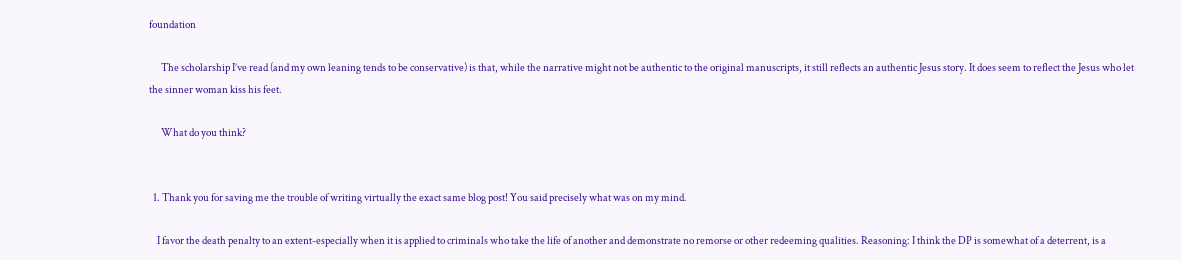foundation

      The scholarship I’ve read (and my own leaning tends to be conservative) is that, while the narrative might not be authentic to the original manuscripts, it still reflects an authentic Jesus story. It does seem to reflect the Jesus who let the sinner woman kiss his feet.

      What do you think?


  1. Thank you for saving me the trouble of writing virtually the exact same blog post! You said precisely what was on my mind.

    I favor the death penalty to an extent-especially when it is applied to criminals who take the life of another and demonstrate no remorse or other redeeming qualities. Reasoning: I think the DP is somewhat of a deterrent, is a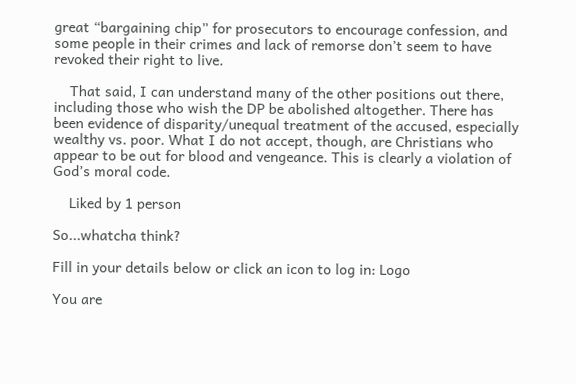great “bargaining chip” for prosecutors to encourage confession, and some people in their crimes and lack of remorse don’t seem to have revoked their right to live.

    That said, I can understand many of the other positions out there, including those who wish the DP be abolished altogether. There has been evidence of disparity/unequal treatment of the accused, especially wealthy vs. poor. What I do not accept, though, are Christians who appear to be out for blood and vengeance. This is clearly a violation of God’s moral code.

    Liked by 1 person

So...whatcha think?

Fill in your details below or click an icon to log in: Logo

You are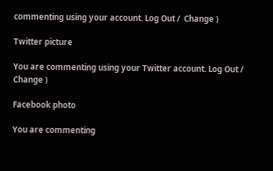commenting using your account. Log Out /  Change )

Twitter picture

You are commenting using your Twitter account. Log Out /  Change )

Facebook photo

You are commenting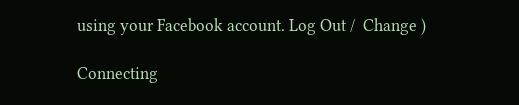using your Facebook account. Log Out /  Change )

Connecting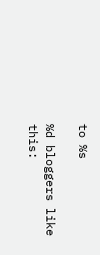to %s

%d bloggers like this: